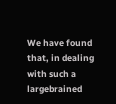We have found that, in dealing with such a largebrained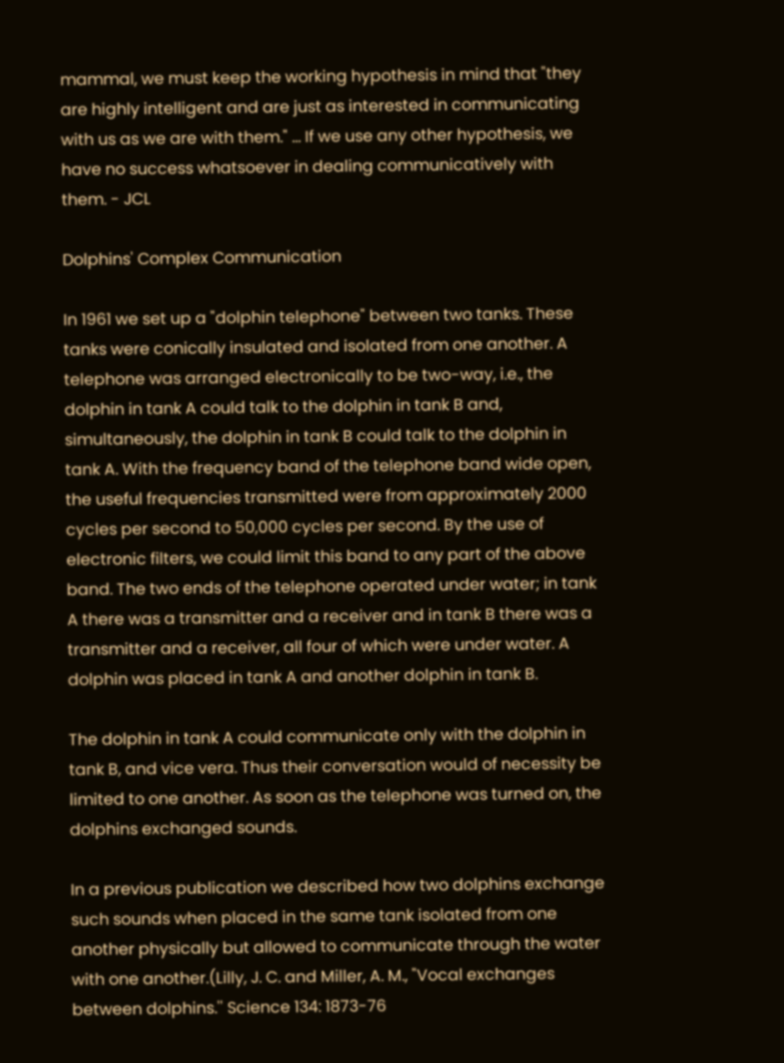mammal, we must keep the working hypothesis in mind that "they are highly intelligent and are just as interested in communicating with us as we are with them." ... If we use any other hypothesis, we have no success whatsoever in dealing communicatively with them. - JCL

Dolphins' Complex Communication

In 1961 we set up a "dolphin telephone" between two tanks. These tanks were conically insulated and isolated from one another. A telephone was arranged electronically to be two-way, i.e., the dolphin in tank A could talk to the dolphin in tank B and, simultaneously, the dolphin in tank B could talk to the dolphin in tank A. With the frequency band of the telephone band wide open, the useful frequencies transmitted were from approximately 2000 cycles per second to 50,000 cycles per second. By the use of electronic filters, we could limit this band to any part of the above band. The two ends of the telephone operated under water; in tank A there was a transmitter and a receiver and in tank B there was a transmitter and a receiver, all four of which were under water. A dolphin was placed in tank A and another dolphin in tank B.

The dolphin in tank A could communicate only with the dolphin in tank B, and vice vera. Thus their conversation would of necessity be limited to one another. As soon as the telephone was turned on, the dolphins exchanged sounds.

In a previous publication we described how two dolphins exchange such sounds when placed in the same tank isolated from one another physically but allowed to communicate through the water with one another.(Lilly, J. C. and Miller, A. M., "Vocal exchanges between dolphins.'' Science 134: 1873-76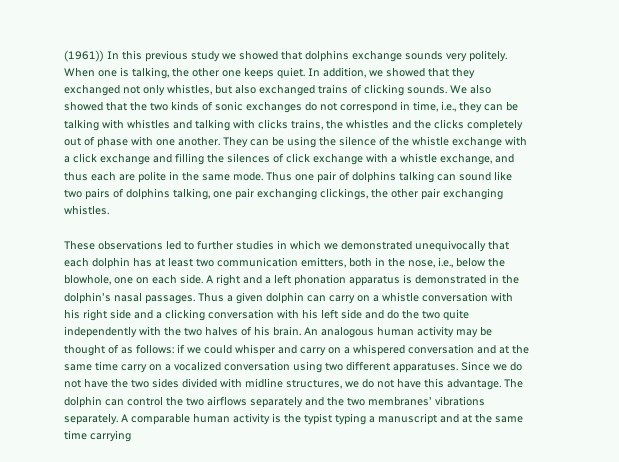(1961)) In this previous study we showed that dolphins exchange sounds very politely. When one is talking, the other one keeps quiet. In addition, we showed that they exchanged not only whistles, but also exchanged trains of clicking sounds. We also showed that the two kinds of sonic exchanges do not correspond in time, i.e., they can be talking with whistles and talking with clicks trains, the whistles and the clicks completely out of phase with one another. They can be using the silence of the whistle exchange with a click exchange and filling the silences of click exchange with a whistle exchange, and thus each are polite in the same mode. Thus one pair of dolphins talking can sound like two pairs of dolphins talking, one pair exchanging clickings, the other pair exchanging whistles.

These observations led to further studies in which we demonstrated unequivocally that each dolphin has at least two communication emitters, both in the nose, i.e., below the blowhole, one on each side. A right and a left phonation apparatus is demonstrated in the dolphin's nasal passages. Thus a given dolphin can carry on a whistle conversation with his right side and a clicking conversation with his left side and do the two quite independently with the two halves of his brain. An analogous human activity may be thought of as follows: if we could whisper and carry on a whispered conversation and at the same time carry on a vocalized conversation using two different apparatuses. Since we do not have the two sides divided with midline structures, we do not have this advantage. The dolphin can control the two airflows separately and the two membranes' vibrations separately. A comparable human activity is the typist typing a manuscript and at the same time carrying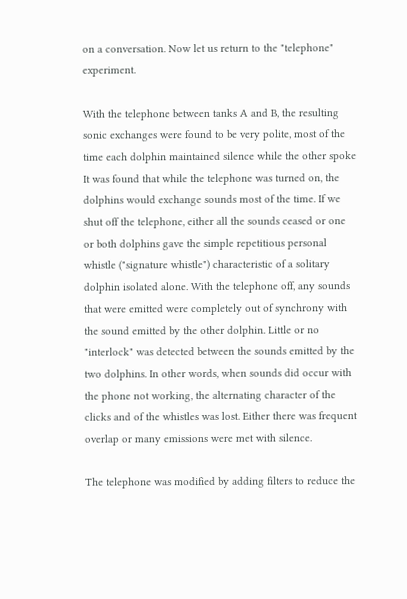on a conversation. Now let us return to the "telephone" experiment.

With the telephone between tanks A and B, the resulting sonic exchanges were found to be very polite, most of the time each dolphin maintained silence while the other spoke It was found that while the telephone was turned on, the dolphins would exchange sounds most of the time. If we shut off the telephone, either all the sounds ceased or one or both dolphins gave the simple repetitious personal whistle ("signature whistle") characteristic of a solitary dolphin isolated alone. With the telephone off, any sounds that were emitted were completely out of synchrony with the sound emitted by the other dolphin. Little or no "interlock" was detected between the sounds emitted by the two dolphins. In other words, when sounds did occur with the phone not working, the alternating character of the clicks and of the whistles was lost. Either there was frequent overlap or many emissions were met with silence.

The telephone was modified by adding filters to reduce the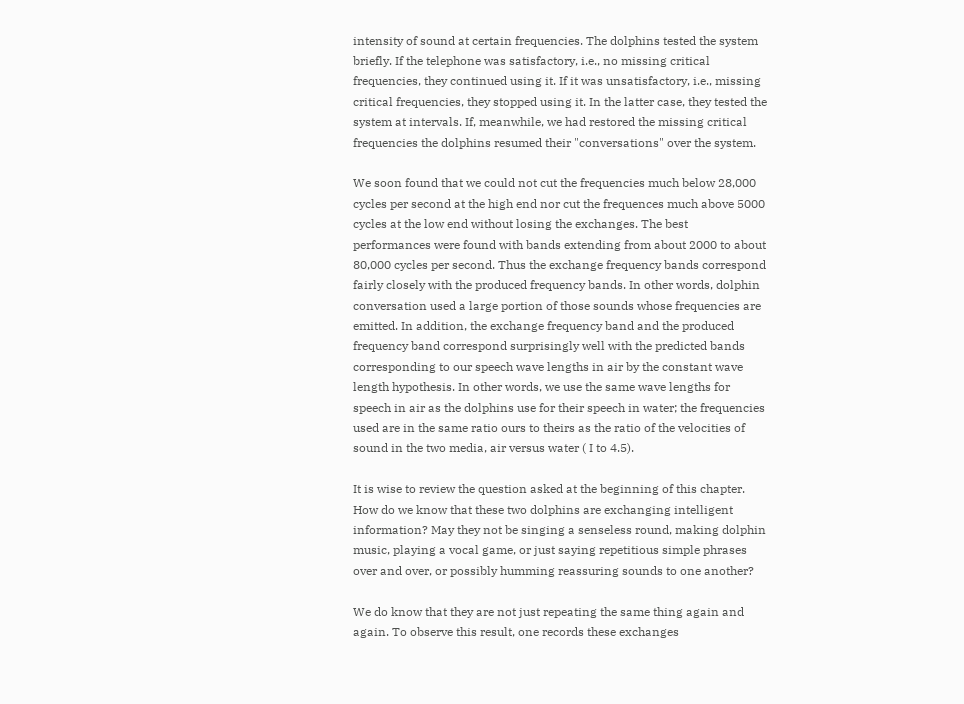intensity of sound at certain frequencies. The dolphins tested the system briefly. If the telephone was satisfactory, i.e., no missing critical frequencies, they continued using it. If it was unsatisfactory, i.e., missing critical frequencies, they stopped using it. In the latter case, they tested the system at intervals. If, meanwhile, we had restored the missing critical frequencies the dolphins resumed their "conversations" over the system.

We soon found that we could not cut the frequencies much below 28,000 cycles per second at the high end nor cut the frequences much above 5000 cycles at the low end without losing the exchanges. The best performances were found with bands extending from about 2000 to about 80,000 cycles per second. Thus the exchange frequency bands correspond fairly closely with the produced frequency bands. In other words, dolphin conversation used a large portion of those sounds whose frequencies are emitted. In addition, the exchange frequency band and the produced frequency band correspond surprisingly well with the predicted bands corresponding to our speech wave lengths in air by the constant wave length hypothesis. In other words, we use the same wave lengths for speech in air as the dolphins use for their speech in water; the frequencies used are in the same ratio ours to theirs as the ratio of the velocities of sound in the two media, air versus water ( I to 4.5).

It is wise to review the question asked at the beginning of this chapter. How do we know that these two dolphins are exchanging intelligent information? May they not be singing a senseless round, making dolphin music, playing a vocal game, or just saying repetitious simple phrases over and over, or possibly humming reassuring sounds to one another?

We do know that they are not just repeating the same thing again and again. To observe this result, one records these exchanges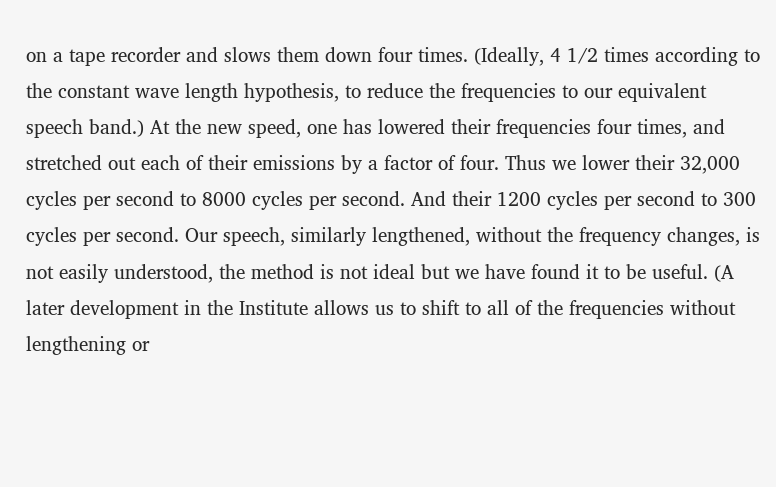on a tape recorder and slows them down four times. (Ideally, 4 1/2 times according to the constant wave length hypothesis, to reduce the frequencies to our equivalent speech band.) At the new speed, one has lowered their frequencies four times, and stretched out each of their emissions by a factor of four. Thus we lower their 32,000 cycles per second to 8000 cycles per second. And their 1200 cycles per second to 300 cycles per second. Our speech, similarly lengthened, without the frequency changes, is not easily understood, the method is not ideal but we have found it to be useful. (A later development in the Institute allows us to shift to all of the frequencies without lengthening or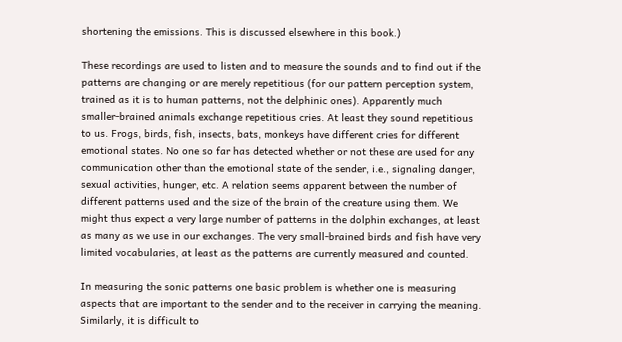shortening the emissions. This is discussed elsewhere in this book.)

These recordings are used to listen and to measure the sounds and to find out if the patterns are changing or are merely repetitious (for our pattern perception system, trained as it is to human patterns, not the delphinic ones). Apparently much smaller-brained animals exchange repetitious cries. At least they sound repetitious to us. Frogs, birds, fish, insects, bats, monkeys have different cries for different emotional states. No one so far has detected whether or not these are used for any communication other than the emotional state of the sender, i.e., signaling danger, sexual activities, hunger, etc. A relation seems apparent between the number of different patterns used and the size of the brain of the creature using them. We might thus expect a very large number of patterns in the dolphin exchanges, at least as many as we use in our exchanges. The very small-brained birds and fish have very limited vocabularies, at least as the patterns are currently measured and counted.

In measuring the sonic patterns one basic problem is whether one is measuring aspects that are important to the sender and to the receiver in carrying the meaning. Similarly, it is difficult to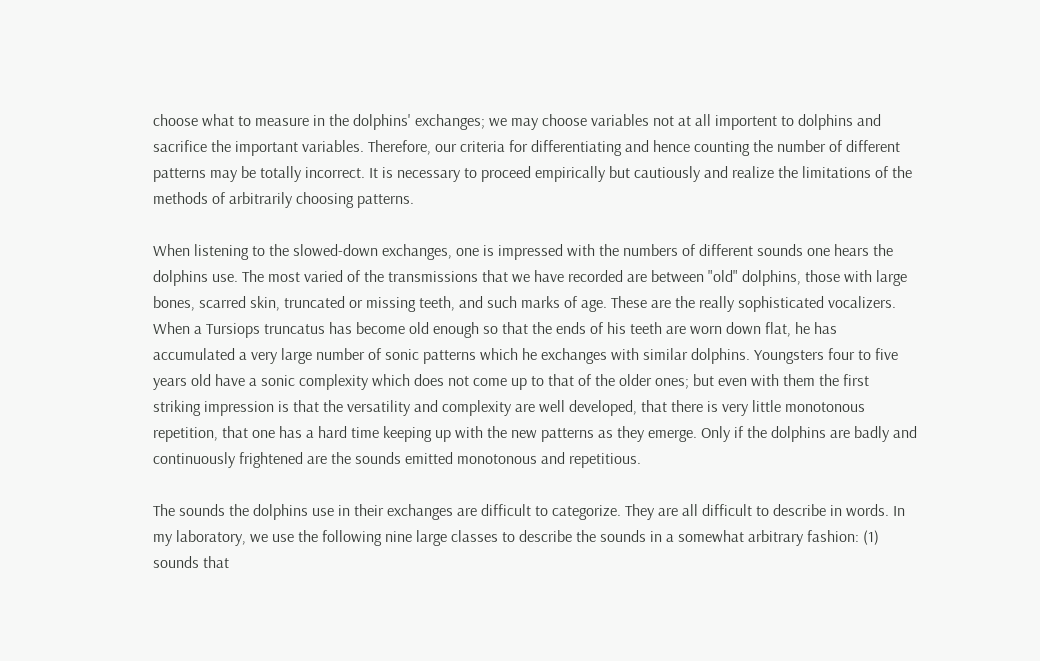choose what to measure in the dolphins' exchanges; we may choose variables not at all importent to dolphins and sacrifice the important variables. Therefore, our criteria for differentiating and hence counting the number of different patterns may be totally incorrect. It is necessary to proceed empirically but cautiously and realize the limitations of the methods of arbitrarily choosing patterns.

When listening to the slowed-down exchanges, one is impressed with the numbers of different sounds one hears the dolphins use. The most varied of the transmissions that we have recorded are between "old" dolphins, those with large bones, scarred skin, truncated or missing teeth, and such marks of age. These are the really sophisticated vocalizers. When a Tursiops truncatus has become old enough so that the ends of his teeth are worn down flat, he has accumulated a very large number of sonic patterns which he exchanges with similar dolphins. Youngsters four to five years old have a sonic complexity which does not come up to that of the older ones; but even with them the first striking impression is that the versatility and complexity are well developed, that there is very little monotonous repetition, that one has a hard time keeping up with the new patterns as they emerge. Only if the dolphins are badly and continuously frightened are the sounds emitted monotonous and repetitious.

The sounds the dolphins use in their exchanges are difficult to categorize. They are all difficult to describe in words. In my laboratory, we use the following nine large classes to describe the sounds in a somewhat arbitrary fashion: (1) sounds that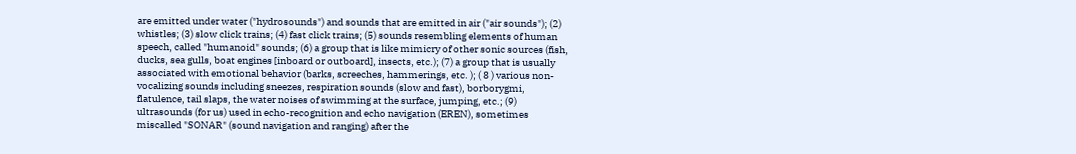are emitted under water ("hydrosounds") and sounds that are emitted in air ("air sounds"); (2) whistles; (3) slow click trains; (4) fast click trains; (5) sounds resembling elements of human speech, called "humanoid" sounds; (6) a group that is like mimicry of other sonic sources (fish, ducks, sea gulls, boat engines [inboard or outboard], insects, etc.); (7) a group that is usually associated with emotional behavior (barks, screeches, hammerings, etc. ); ( 8 ) various non-vocalizing sounds including sneezes, respiration sounds (slow and fast), borborygmi, flatulence, tail slaps, the water noises of swimming at the surface, jumping, etc.; (9) ultrasounds (for us) used in echo-recognition and echo navigation (EREN), sometimes miscalled "SONAR" (sound navigation and ranging) after the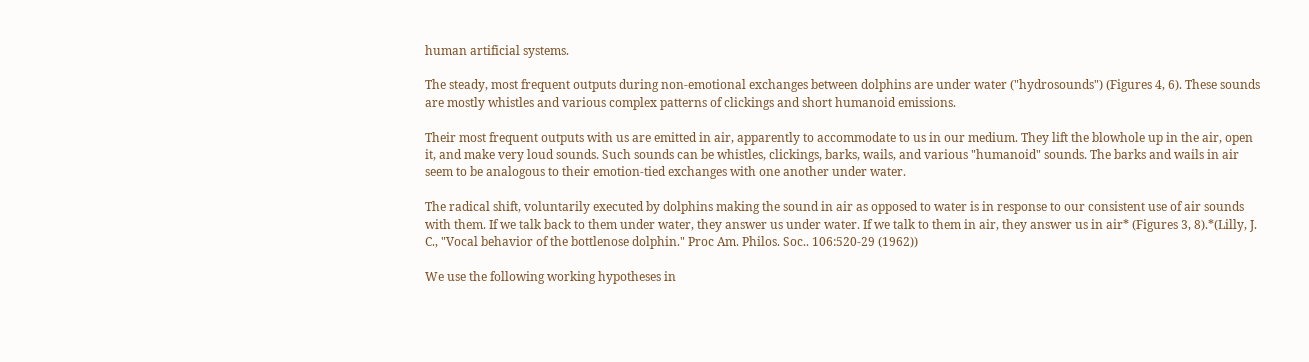human artificial systems.

The steady, most frequent outputs during non-emotional exchanges between dolphins are under water ("hydrosounds") (Figures 4, 6). These sounds are mostly whistles and various complex patterns of clickings and short humanoid emissions.

Their most frequent outputs with us are emitted in air, apparently to accommodate to us in our medium. They lift the blowhole up in the air, open it, and make very loud sounds. Such sounds can be whistles, clickings, barks, wails, and various "humanoid" sounds. The barks and wails in air seem to be analogous to their emotion-tied exchanges with one another under water.

The radical shift, voluntarily executed by dolphins making the sound in air as opposed to water is in response to our consistent use of air sounds with them. If we talk back to them under water, they answer us under water. If we talk to them in air, they answer us in air* (Figures 3, 8).*(Lilly, J. C., "Vocal behavior of the bottlenose dolphin." Proc Am. Philos. Soc.. 106:520-29 (1962))

We use the following working hypotheses in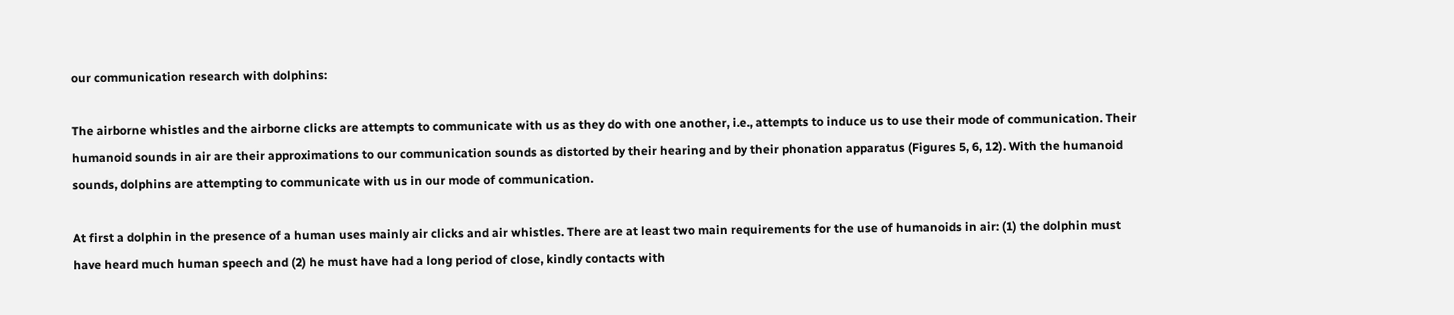our communication research with dolphins:

The airborne whistles and the airborne clicks are attempts to communicate with us as they do with one another, i.e., attempts to induce us to use their mode of communication. Their humanoid sounds in air are their approximations to our communication sounds as distorted by their hearing and by their phonation apparatus (Figures 5, 6, 12). With the humanoid sounds, dolphins are attempting to communicate with us in our mode of communication.

At first a dolphin in the presence of a human uses mainly air clicks and air whistles. There are at least two main requirements for the use of humanoids in air: (1) the dolphin must have heard much human speech and (2) he must have had a long period of close, kindly contacts with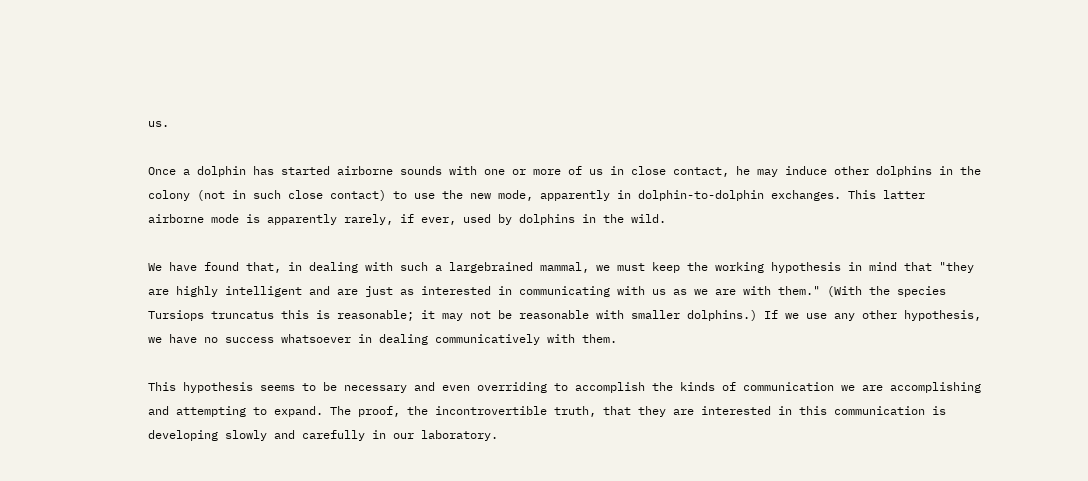us.

Once a dolphin has started airborne sounds with one or more of us in close contact, he may induce other dolphins in the colony (not in such close contact) to use the new mode, apparently in dolphin-to-dolphin exchanges. This latter airborne mode is apparently rarely, if ever, used by dolphins in the wild.

We have found that, in dealing with such a largebrained mammal, we must keep the working hypothesis in mind that "they are highly intelligent and are just as interested in communicating with us as we are with them." (With the species Tursiops truncatus this is reasonable; it may not be reasonable with smaller dolphins.) If we use any other hypothesis, we have no success whatsoever in dealing communicatively with them.

This hypothesis seems to be necessary and even overriding to accomplish the kinds of communication we are accomplishing and attempting to expand. The proof, the incontrovertible truth, that they are interested in this communication is developing slowly and carefully in our laboratory.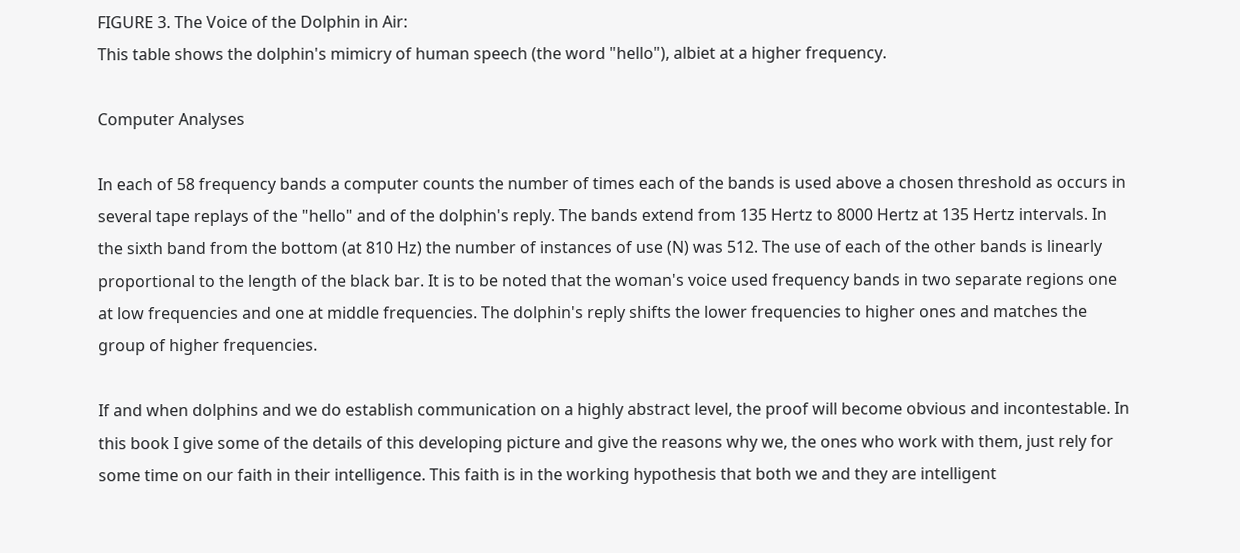FIGURE 3. The Voice of the Dolphin in Air:
This table shows the dolphin's mimicry of human speech (the word "hello"), albiet at a higher frequency.

Computer Analyses

In each of 58 frequency bands a computer counts the number of times each of the bands is used above a chosen threshold as occurs in several tape replays of the "hello" and of the dolphin's reply. The bands extend from 135 Hertz to 8000 Hertz at 135 Hertz intervals. In the sixth band from the bottom (at 810 Hz) the number of instances of use (N) was 512. The use of each of the other bands is linearly proportional to the length of the black bar. It is to be noted that the woman's voice used frequency bands in two separate regions one at low frequencies and one at middle frequencies. The dolphin's reply shifts the lower frequencies to higher ones and matches the group of higher frequencies.

If and when dolphins and we do establish communication on a highly abstract level, the proof will become obvious and incontestable. In this book I give some of the details of this developing picture and give the reasons why we, the ones who work with them, just rely for some time on our faith in their intelligence. This faith is in the working hypothesis that both we and they are intelligent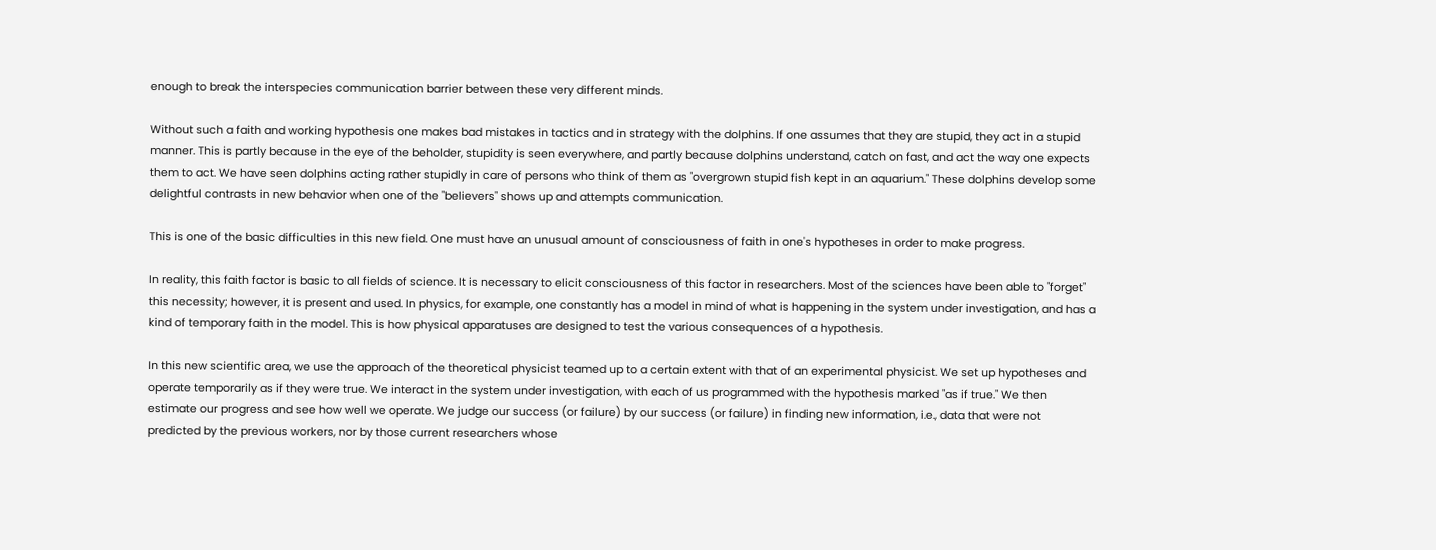enough to break the interspecies communication barrier between these very different minds.

Without such a faith and working hypothesis one makes bad mistakes in tactics and in strategy with the dolphins. If one assumes that they are stupid, they act in a stupid manner. This is partly because in the eye of the beholder, stupidity is seen everywhere, and partly because dolphins understand, catch on fast, and act the way one expects them to act. We have seen dolphins acting rather stupidly in care of persons who think of them as "overgrown stupid fish kept in an aquarium." These dolphins develop some delightful contrasts in new behavior when one of the "believers" shows up and attempts communication.

This is one of the basic difficulties in this new field. One must have an unusual amount of consciousness of faith in one's hypotheses in order to make progress.

In reality, this faith factor is basic to all fields of science. It is necessary to elicit consciousness of this factor in researchers. Most of the sciences have been able to "forget" this necessity; however, it is present and used. In physics, for example, one constantly has a model in mind of what is happening in the system under investigation, and has a kind of temporary faith in the model. This is how physical apparatuses are designed to test the various consequences of a hypothesis.

In this new scientific area, we use the approach of the theoretical physicist teamed up to a certain extent with that of an experimental physicist. We set up hypotheses and operate temporarily as if they were true. We interact in the system under investigation, with each of us programmed with the hypothesis marked "as if true." We then estimate our progress and see how well we operate. We judge our success (or failure) by our success (or failure) in finding new information, i.e., data that were not predicted by the previous workers, nor by those current researchers whose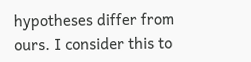hypotheses differ from ours. I consider this to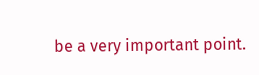be a very important point.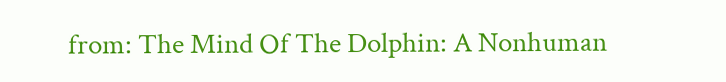from: The Mind Of The Dolphin: A Nonhuman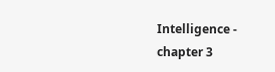Intelligence - chapter 3